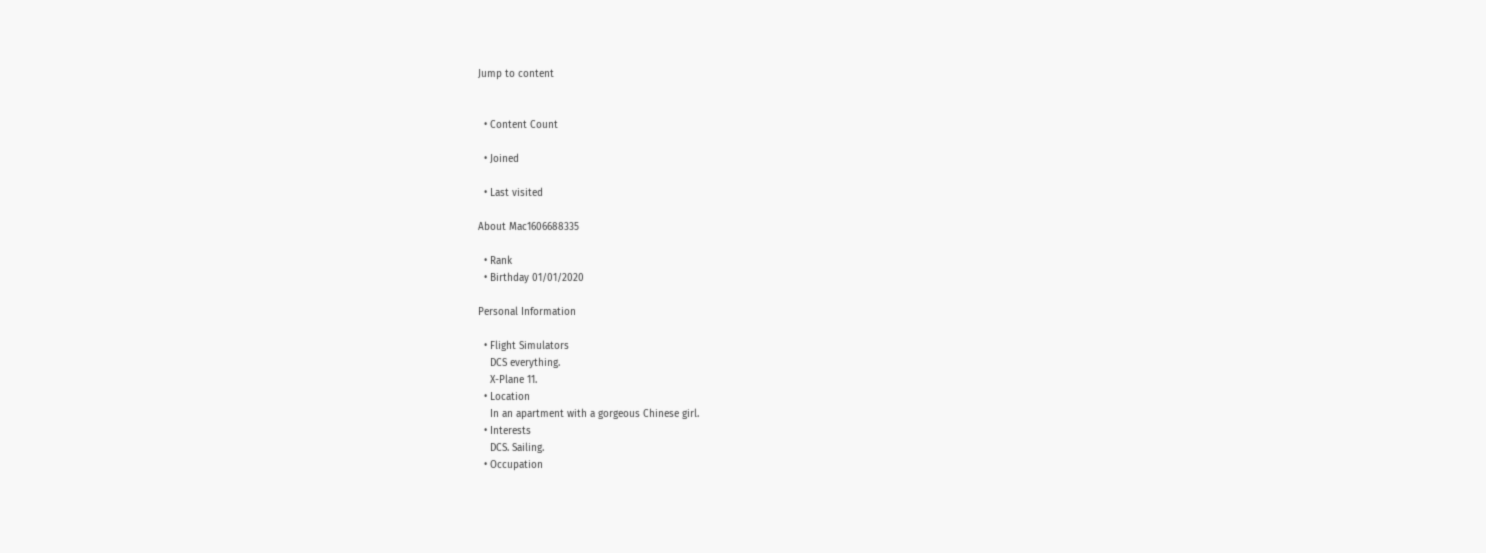Jump to content


  • Content Count

  • Joined

  • Last visited

About Mac1606688335

  • Rank
  • Birthday 01/01/2020

Personal Information

  • Flight Simulators
    DCS everything.
    X-Plane 11.
  • Location
    In an apartment with a gorgeous Chinese girl.
  • Interests
    DCS. Sailing.
  • Occupation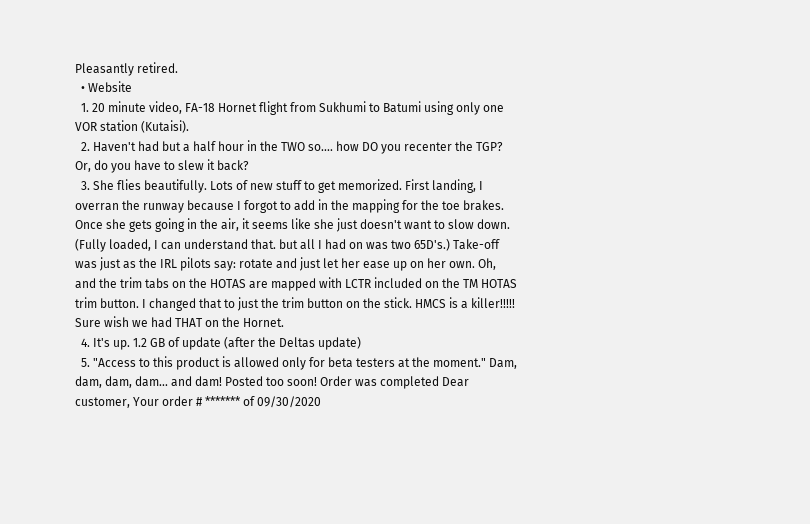Pleasantly retired.
  • Website
  1. 20 minute video, FA-18 Hornet flight from Sukhumi to Batumi using only one VOR station (Kutaisi).
  2. Haven't had but a half hour in the TWO so.... how DO you recenter the TGP? Or, do you have to slew it back?
  3. She flies beautifully. Lots of new stuff to get memorized. First landing, I overran the runway because I forgot to add in the mapping for the toe brakes. Once she gets going in the air, it seems like she just doesn't want to slow down. (Fully loaded, I can understand that. but all I had on was two 65D's.) Take-off was just as the IRL pilots say: rotate and just let her ease up on her own. Oh, and the trim tabs on the HOTAS are mapped with LCTR included on the TM HOTAS trim button. I changed that to just the trim button on the stick. HMCS is a killer!!!!! Sure wish we had THAT on the Hornet.
  4. It's up. 1.2 GB of update (after the Deltas update)
  5. "Access to this product is allowed only for beta testers at the moment." Dam, dam, dam, dam... and dam! Posted too soon! Order was completed Dear customer, Your order # ******* of 09/30/2020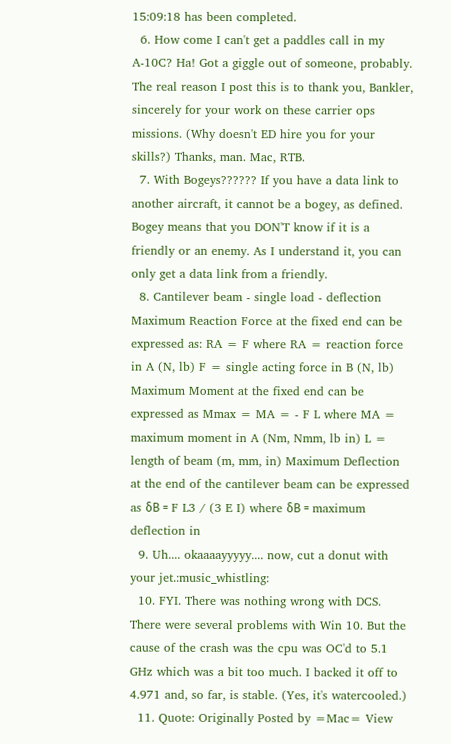15:09:18 has been completed.
  6. How come I can't get a paddles call in my A-10C? Ha! Got a giggle out of someone, probably. The real reason I post this is to thank you, Bankler, sincerely for your work on these carrier ops missions. (Why doesn't ED hire you for your skills?) Thanks, man. Mac, RTB.
  7. With Bogeys?????? If you have a data link to another aircraft, it cannot be a bogey, as defined. Bogey means that you DON'T know if it is a friendly or an enemy. As I understand it, you can only get a data link from a friendly.
  8. Cantilever beam - single load - deflection Maximum Reaction Force at the fixed end can be expressed as: RA = F where RA = reaction force in A (N, lb) F = single acting force in B (N, lb) Maximum Moment at the fixed end can be expressed as Mmax = MA = - F L where MA = maximum moment in A (Nm, Nmm, lb in) L = length of beam (m, mm, in) Maximum Deflection at the end of the cantilever beam can be expressed as δB = F L3 / (3 E I) where δB = maximum deflection in
  9. Uh.... okaaaayyyyy.... now, cut a donut with your jet.:music_whistling:
  10. FYI. There was nothing wrong with DCS. There were several problems with Win 10. But the cause of the crash was the cpu was OC'd to 5.1 GHz which was a bit too much. I backed it off to 4.971 and, so far, is stable. (Yes, it's watercooled.)
  11. Quote: Originally Posted by =Mac= View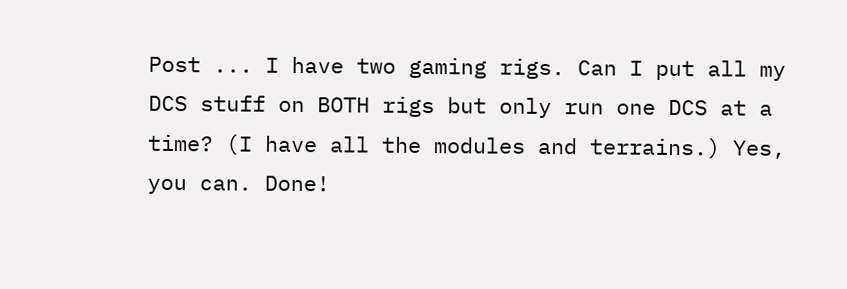Post ... I have two gaming rigs. Can I put all my DCS stuff on BOTH rigs but only run one DCS at a time? (I have all the modules and terrains.) Yes, you can. Done!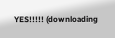YES!!!!! (downloading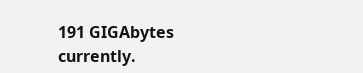191 GIGAbytes currently.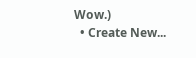Wow.)
  • Create New...